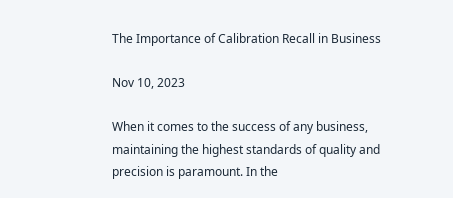The Importance of Calibration Recall in Business

Nov 10, 2023

When it comes to the success of any business, maintaining the highest standards of quality and precision is paramount. In the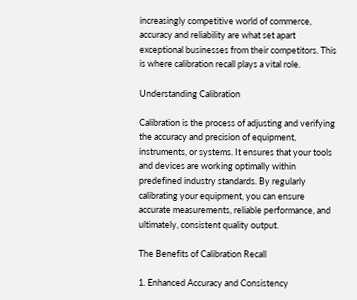increasingly competitive world of commerce, accuracy and reliability are what set apart exceptional businesses from their competitors. This is where calibration recall plays a vital role.

Understanding Calibration

Calibration is the process of adjusting and verifying the accuracy and precision of equipment, instruments, or systems. It ensures that your tools and devices are working optimally within predefined industry standards. By regularly calibrating your equipment, you can ensure accurate measurements, reliable performance, and ultimately, consistent quality output.

The Benefits of Calibration Recall

1. Enhanced Accuracy and Consistency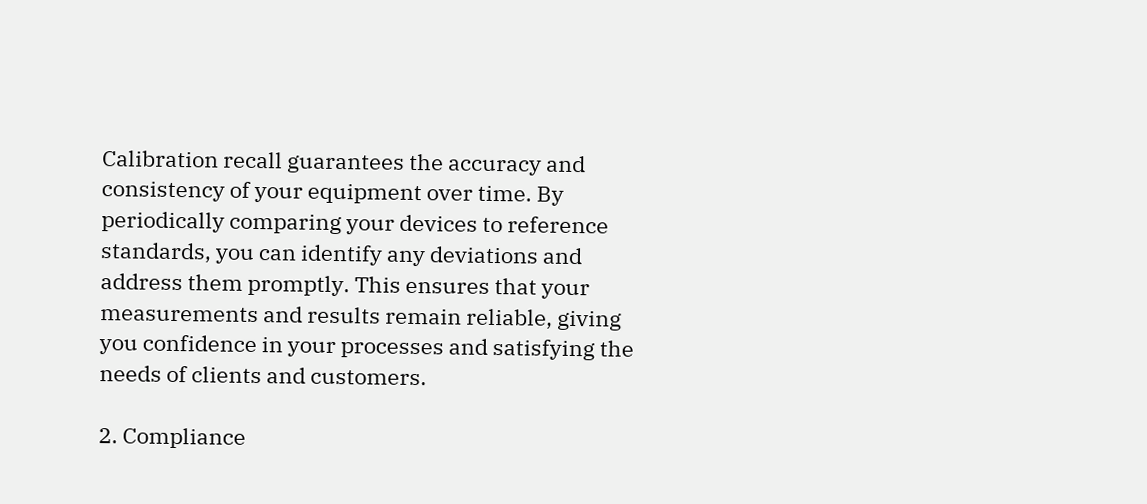Calibration recall guarantees the accuracy and consistency of your equipment over time. By periodically comparing your devices to reference standards, you can identify any deviations and address them promptly. This ensures that your measurements and results remain reliable, giving you confidence in your processes and satisfying the needs of clients and customers.

2. Compliance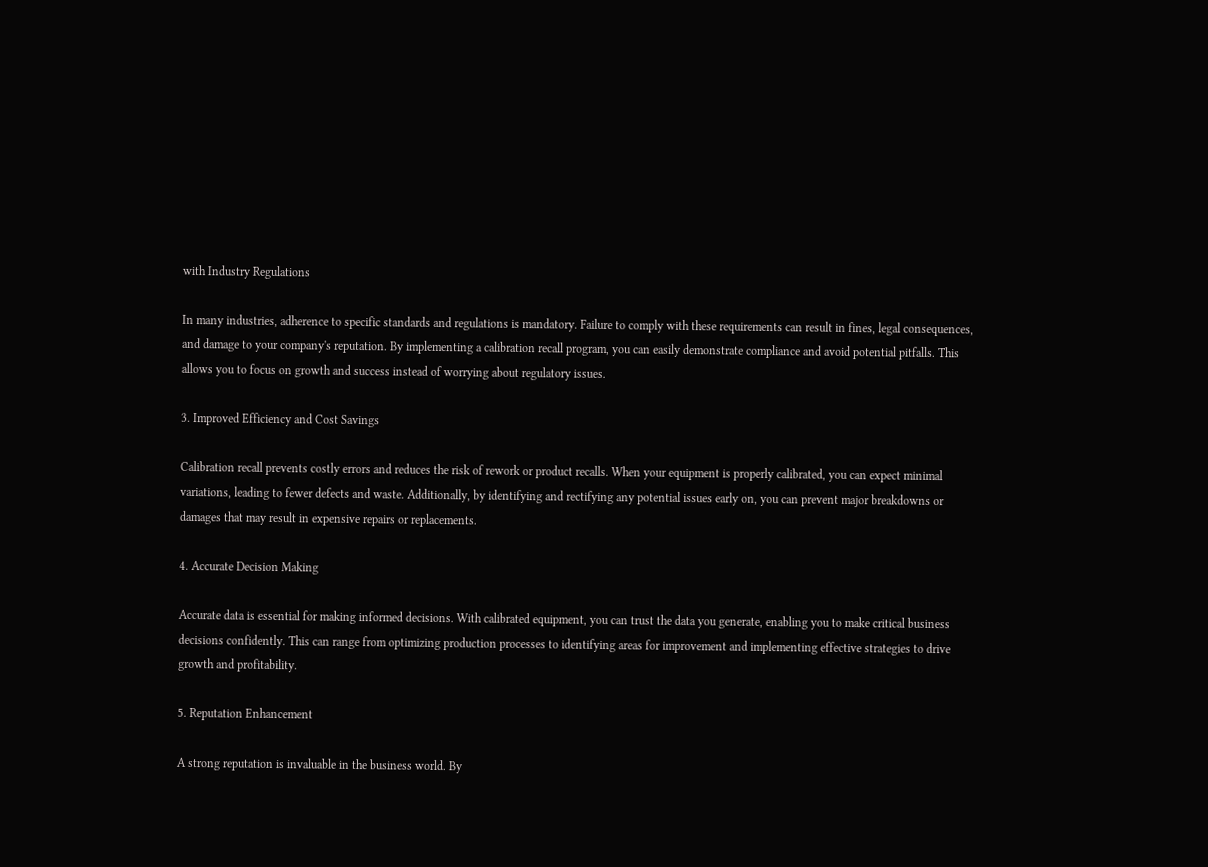with Industry Regulations

In many industries, adherence to specific standards and regulations is mandatory. Failure to comply with these requirements can result in fines, legal consequences, and damage to your company's reputation. By implementing a calibration recall program, you can easily demonstrate compliance and avoid potential pitfalls. This allows you to focus on growth and success instead of worrying about regulatory issues.

3. Improved Efficiency and Cost Savings

Calibration recall prevents costly errors and reduces the risk of rework or product recalls. When your equipment is properly calibrated, you can expect minimal variations, leading to fewer defects and waste. Additionally, by identifying and rectifying any potential issues early on, you can prevent major breakdowns or damages that may result in expensive repairs or replacements.

4. Accurate Decision Making

Accurate data is essential for making informed decisions. With calibrated equipment, you can trust the data you generate, enabling you to make critical business decisions confidently. This can range from optimizing production processes to identifying areas for improvement and implementing effective strategies to drive growth and profitability.

5. Reputation Enhancement

A strong reputation is invaluable in the business world. By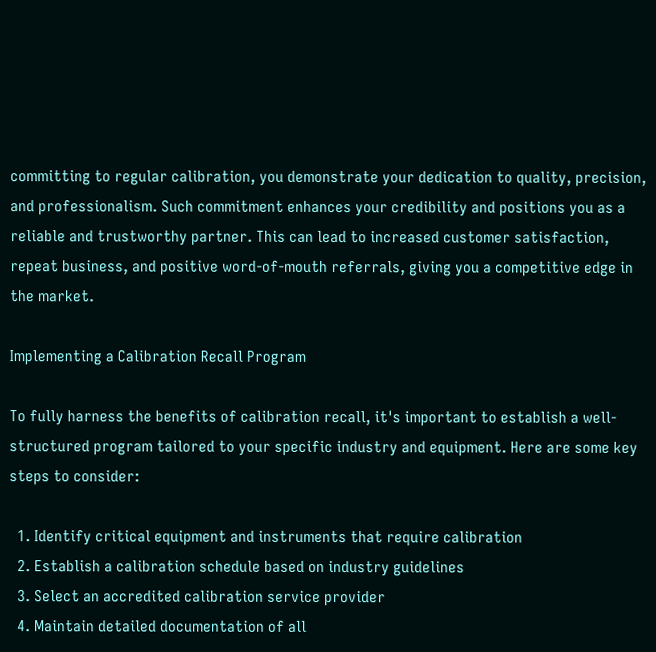committing to regular calibration, you demonstrate your dedication to quality, precision, and professionalism. Such commitment enhances your credibility and positions you as a reliable and trustworthy partner. This can lead to increased customer satisfaction, repeat business, and positive word-of-mouth referrals, giving you a competitive edge in the market.

Implementing a Calibration Recall Program

To fully harness the benefits of calibration recall, it's important to establish a well-structured program tailored to your specific industry and equipment. Here are some key steps to consider:

  1. Identify critical equipment and instruments that require calibration
  2. Establish a calibration schedule based on industry guidelines
  3. Select an accredited calibration service provider
  4. Maintain detailed documentation of all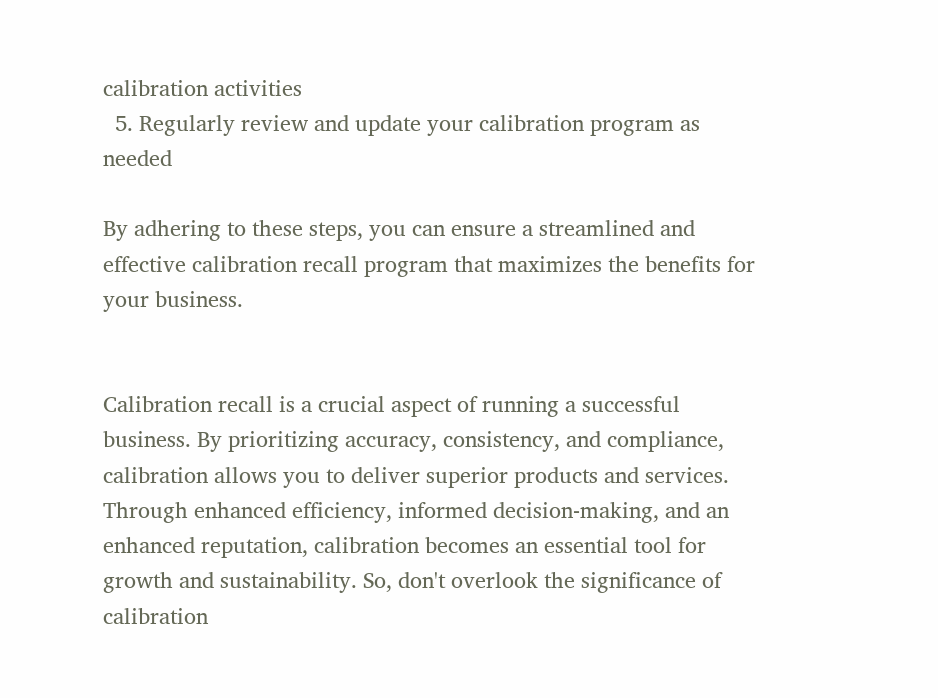calibration activities
  5. Regularly review and update your calibration program as needed

By adhering to these steps, you can ensure a streamlined and effective calibration recall program that maximizes the benefits for your business.


Calibration recall is a crucial aspect of running a successful business. By prioritizing accuracy, consistency, and compliance, calibration allows you to deliver superior products and services. Through enhanced efficiency, informed decision-making, and an enhanced reputation, calibration becomes an essential tool for growth and sustainability. So, don't overlook the significance of calibration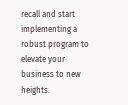recall and start implementing a robust program to elevate your business to new heights.